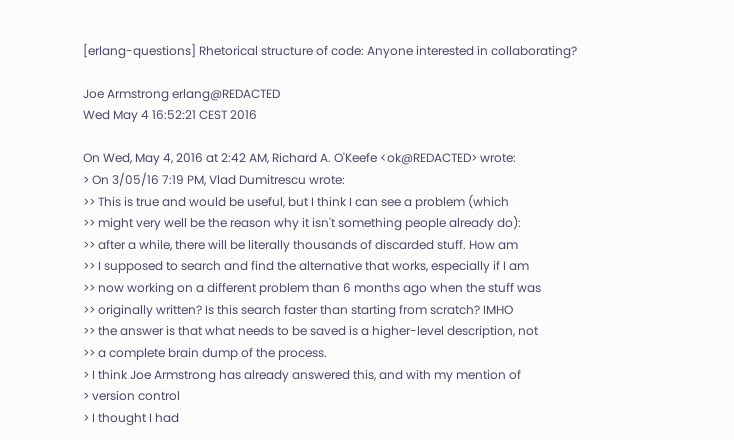[erlang-questions] Rhetorical structure of code: Anyone interested in collaborating?

Joe Armstrong erlang@REDACTED
Wed May 4 16:52:21 CEST 2016

On Wed, May 4, 2016 at 2:42 AM, Richard A. O'Keefe <ok@REDACTED> wrote:
> On 3/05/16 7:19 PM, Vlad Dumitrescu wrote:
>> This is true and would be useful, but I think I can see a problem (which
>> might very well be the reason why it isn't something people already do):
>> after a while, there will be literally thousands of discarded stuff. How am
>> I supposed to search and find the alternative that works, especially if I am
>> now working on a different problem than 6 months ago when the stuff was
>> originally written? Is this search faster than starting from scratch? IMHO
>> the answer is that what needs to be saved is a higher-level description, not
>> a complete brain dump of the process.
> I think Joe Armstrong has already answered this, and with my mention of
> version control
> I thought I had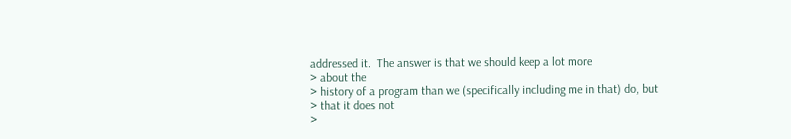addressed it.  The answer is that we should keep a lot more
> about the
> history of a program than we (specifically including me in that) do, but
> that it does not
>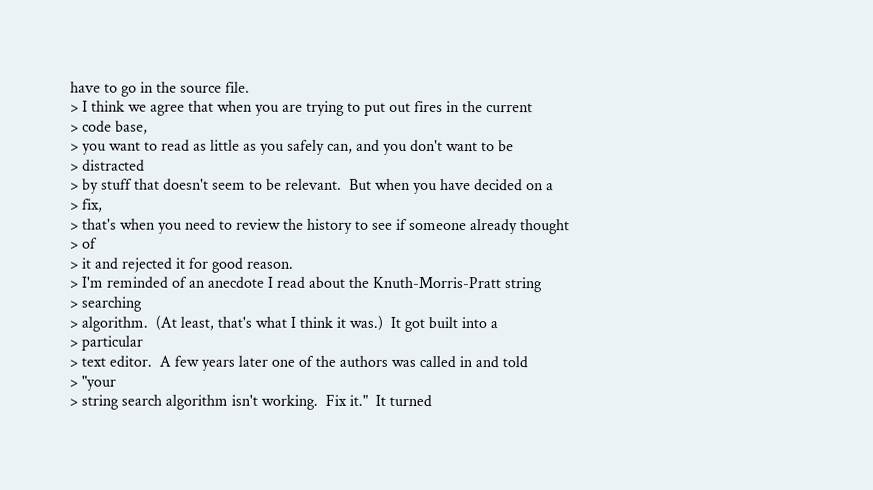have to go in the source file.
> I think we agree that when you are trying to put out fires in the current
> code base,
> you want to read as little as you safely can, and you don't want to be
> distracted
> by stuff that doesn't seem to be relevant.  But when you have decided on a
> fix,
> that's when you need to review the history to see if someone already thought
> of
> it and rejected it for good reason.
> I'm reminded of an anecdote I read about the Knuth-Morris-Pratt string
> searching
> algorithm.  (At least, that's what I think it was.)  It got built into a
> particular
> text editor.  A few years later one of the authors was called in and told
> "your
> string search algorithm isn't working.  Fix it."  It turned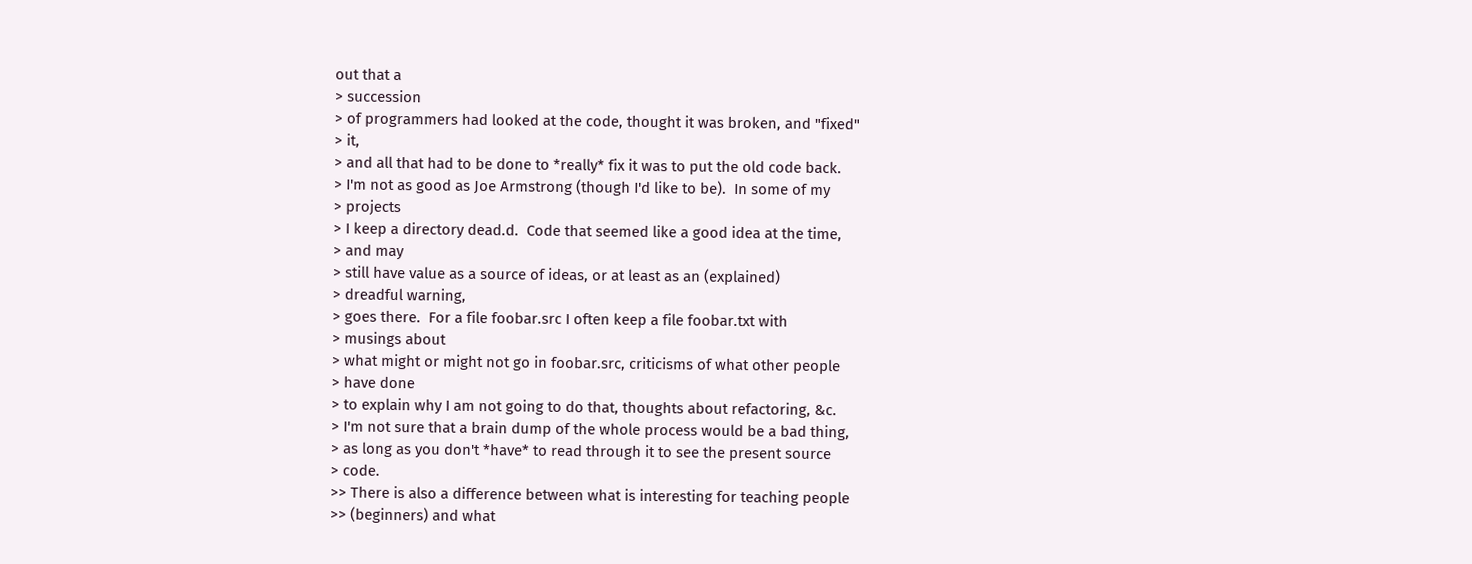out that a
> succession
> of programmers had looked at the code, thought it was broken, and "fixed"
> it,
> and all that had to be done to *really* fix it was to put the old code back.
> I'm not as good as Joe Armstrong (though I'd like to be).  In some of my
> projects
> I keep a directory dead.d.  Code that seemed like a good idea at the time,
> and may
> still have value as a source of ideas, or at least as an (explained)
> dreadful warning,
> goes there.  For a file foobar.src I often keep a file foobar.txt with
> musings about
> what might or might not go in foobar.src, criticisms of what other people
> have done
> to explain why I am not going to do that, thoughts about refactoring, &c.
> I'm not sure that a brain dump of the whole process would be a bad thing,
> as long as you don't *have* to read through it to see the present source
> code.
>> There is also a difference between what is interesting for teaching people
>> (beginners) and what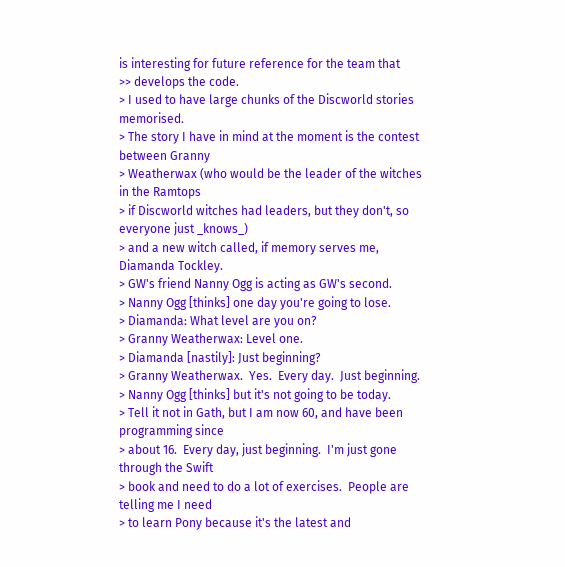is interesting for future reference for the team that
>> develops the code.
> I used to have large chunks of the Discworld stories memorised.
> The story I have in mind at the moment is the contest between Granny
> Weatherwax (who would be the leader of the witches in the Ramtops
> if Discworld witches had leaders, but they don't, so everyone just _knows_)
> and a new witch called, if memory serves me, Diamanda Tockley.
> GW's friend Nanny Ogg is acting as GW's second.
> Nanny Ogg [thinks] one day you're going to lose.
> Diamanda: What level are you on?
> Granny Weatherwax: Level one.
> Diamanda [nastily]: Just beginning?
> Granny Weatherwax.  Yes.  Every day.  Just beginning.
> Nanny Ogg [thinks] but it's not going to be today.
> Tell it not in Gath, but I am now 60, and have been programming since
> about 16.  Every day, just beginning.  I'm just gone through the Swift
> book and need to do a lot of exercises.  People are telling me I need
> to learn Pony because it's the latest and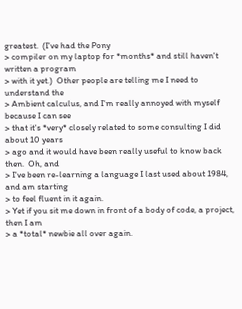greatest.  (I've had the Pony
> compiler on my laptop for *months* and still haven't written a program
> with it yet.)  Other people are telling me I need to understand the
> Ambient calculus, and I'm really annoyed with myself because I can see
> that it's *very* closely related to some consulting I did about 10 years
> ago and it would have been really useful to know back then.  Oh, and
> I've been re-learning a language I last used about 1984, and am starting
> to feel fluent in it again.
> Yet if you sit me down in front of a body of code, a project, then I am
> a *total* newbie all over again.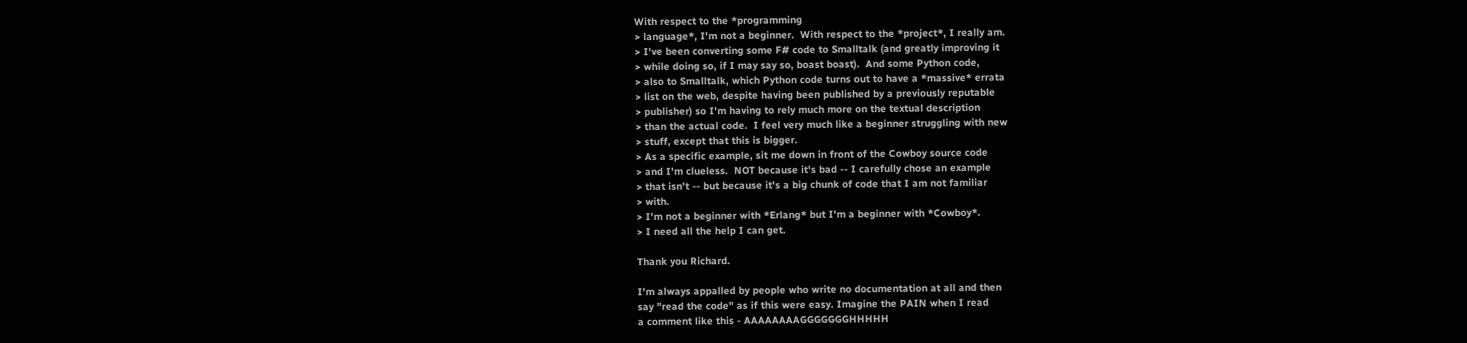With respect to the *programming
> language*, I'm not a beginner.  With respect to the *project*, I really am.
> I've been converting some F# code to Smalltalk (and greatly improving it
> while doing so, if I may say so, boast boast).  And some Python code,
> also to Smalltalk, which Python code turns out to have a *massive* errata
> list on the web, despite having been published by a previously reputable
> publisher) so I'm having to rely much more on the textual description
> than the actual code.  I feel very much like a beginner struggling with new
> stuff, except that this is bigger.
> As a specific example, sit me down in front of the Cowboy source code
> and I'm clueless.  NOT because it's bad -- I carefully chose an example
> that isn't -- but because it's a big chunk of code that I am not familiar
> with.
> I'm not a beginner with *Erlang* but I'm a beginner with *Cowboy*.
> I need all the help I can get.

Thank you Richard.

I'm always appalled by people who write no documentation at all and then
say "read the code" as if this were easy. Imagine the PAIN when I read
a comment like this - AAAAAAAAGGGGGGGHHHHH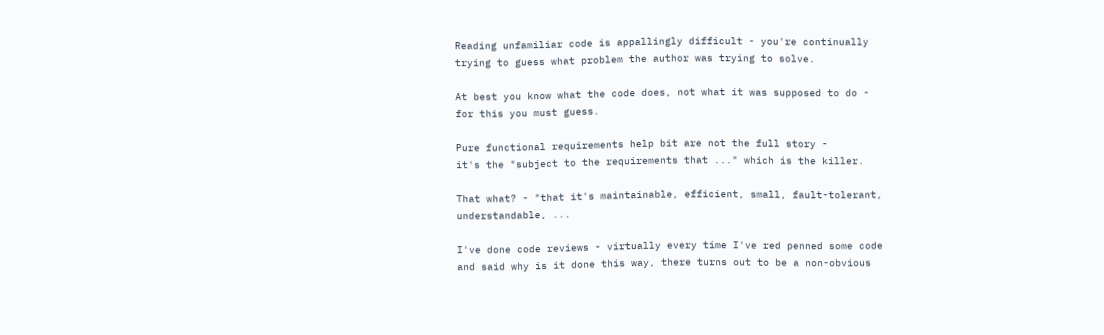Reading unfamiliar code is appallingly difficult - you're continually
trying to guess what problem the author was trying to solve.

At best you know what the code does, not what it was supposed to do -
for this you must guess.

Pure functional requirements help bit are not the full story -
it's the "subject to the requirements that ..." which is the killer.

That what? - "that it's maintainable, efficient, small, fault-tolerant,
understandable, ...

I've done code reviews - virtually every time I've red penned some code
and said why is it done this way, there turns out to be a non-obvious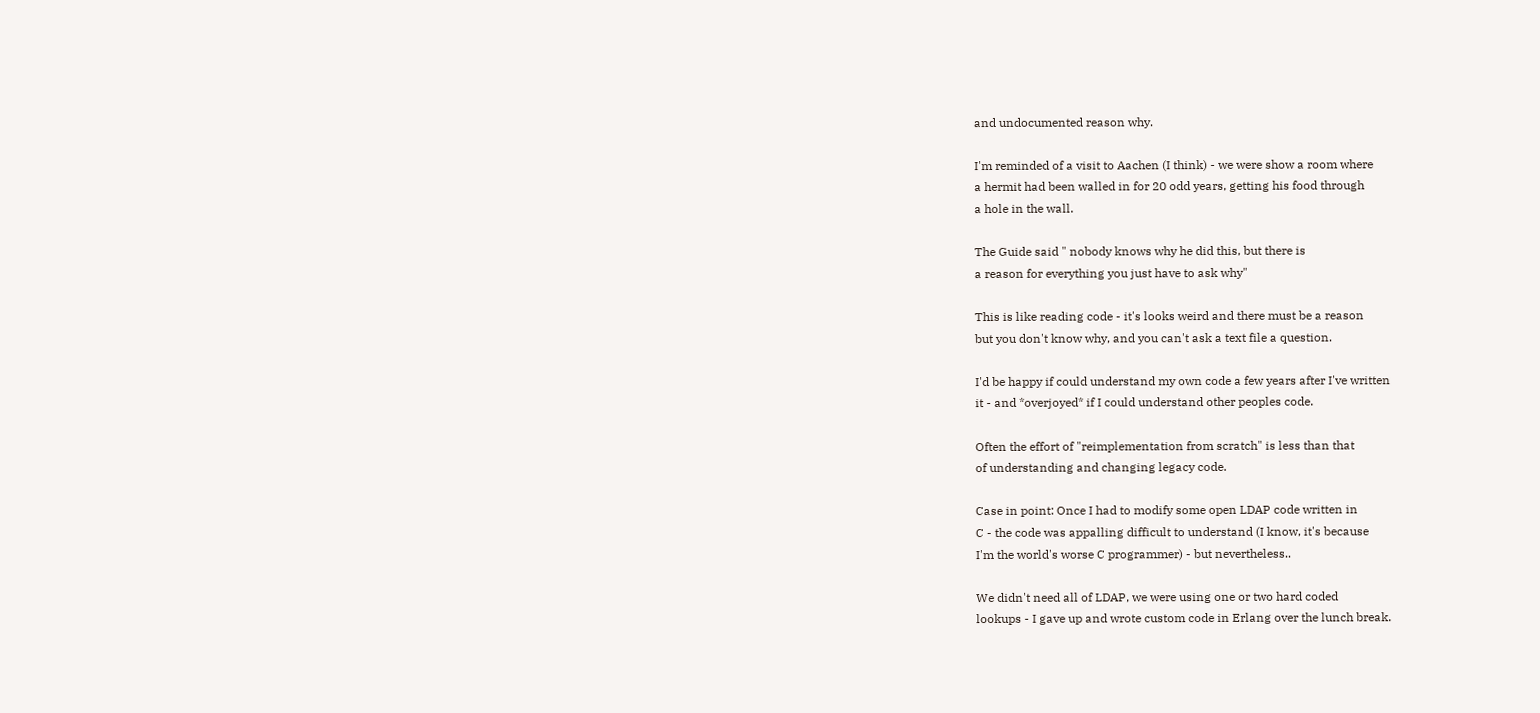and undocumented reason why.

I'm reminded of a visit to Aachen (I think) - we were show a room where
a hermit had been walled in for 20 odd years, getting his food through
a hole in the wall.

The Guide said " nobody knows why he did this, but there is
a reason for everything you just have to ask why"

This is like reading code - it's looks weird and there must be a reason
but you don't know why, and you can't ask a text file a question.

I'd be happy if could understand my own code a few years after I've written
it - and *overjoyed* if I could understand other peoples code.

Often the effort of "reimplementation from scratch" is less than that
of understanding and changing legacy code.

Case in point: Once I had to modify some open LDAP code written in
C - the code was appalling difficult to understand (I know, it's because
I'm the world's worse C programmer) - but nevertheless..

We didn't need all of LDAP, we were using one or two hard coded
lookups - I gave up and wrote custom code in Erlang over the lunch break.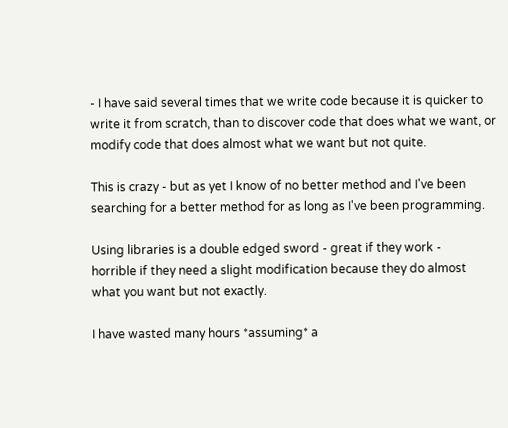- I have said several times that we write code because it is quicker to
write it from scratch, than to discover code that does what we want, or
modify code that does almost what we want but not quite.

This is crazy - but as yet I know of no better method and I've been
searching for a better method for as long as I've been programming.

Using libraries is a double edged sword - great if they work -
horrible if they need a slight modification because they do almost
what you want but not exactly.

I have wasted many hours *assuming* a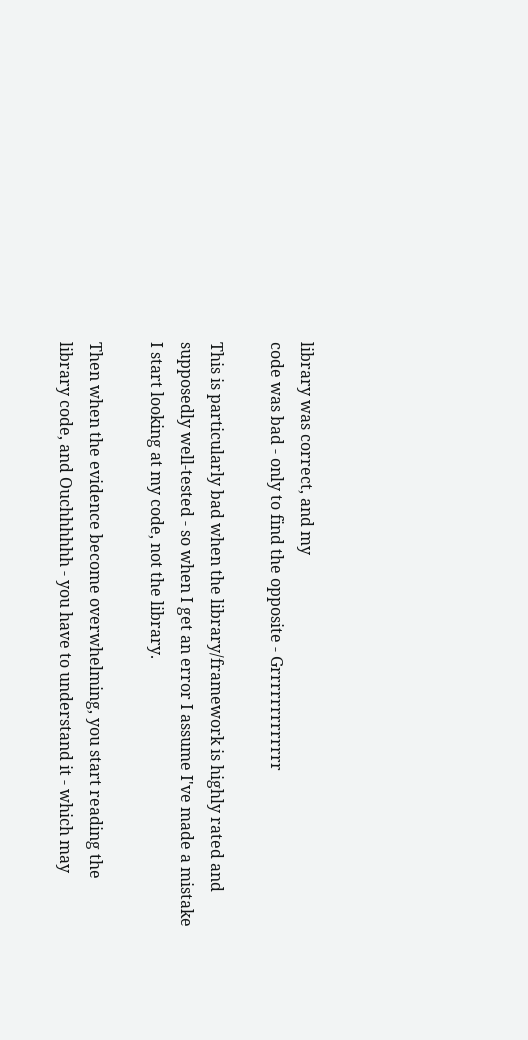library was correct, and my
code was bad - only to find the opposite - Grrrrrrrrrrrrr

This is particularly bad when the library/framework is highly rated and
supposedly well-tested - so when I get an error I assume I've made a mistake
I start looking at my code, not the library.

Then when the evidence become overwhelming, you start reading the
library code, and Ouchhhhhh - you have to understand it - which may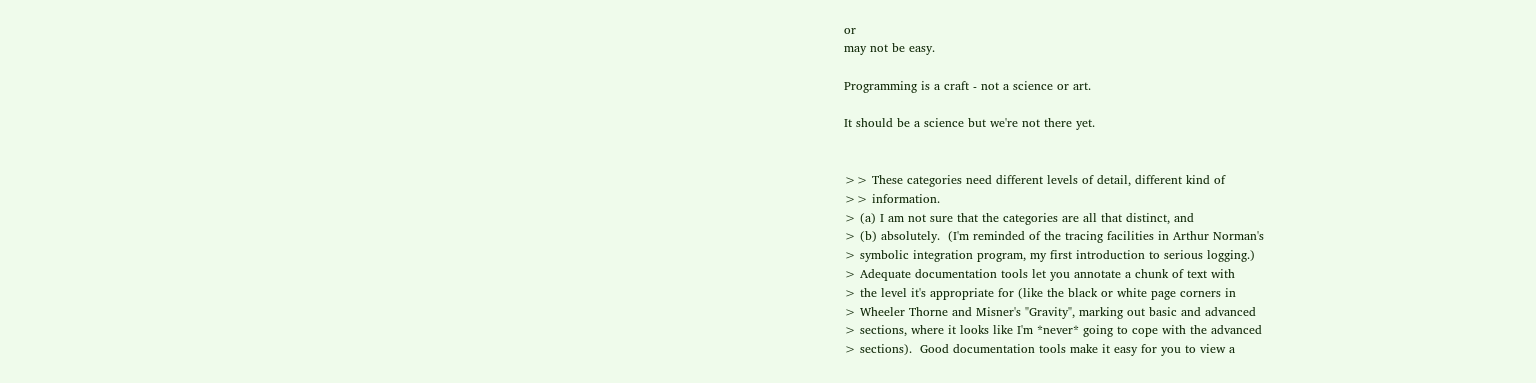or
may not be easy.

Programming is a craft - not a science or art.

It should be a science but we're not there yet.


>> These categories need different levels of detail, different kind of
>> information.
> (a) I am not sure that the categories are all that distinct, and
> (b) absolutely.  (I'm reminded of the tracing facilities in Arthur Norman's
> symbolic integration program, my first introduction to serious logging.)
> Adequate documentation tools let you annotate a chunk of text with
> the level it's appropriate for (like the black or white page corners in
> Wheeler Thorne and Misner's "Gravity", marking out basic and advanced
> sections, where it looks like I'm *never* going to cope with the advanced
> sections).  Good documentation tools make it easy for you to view a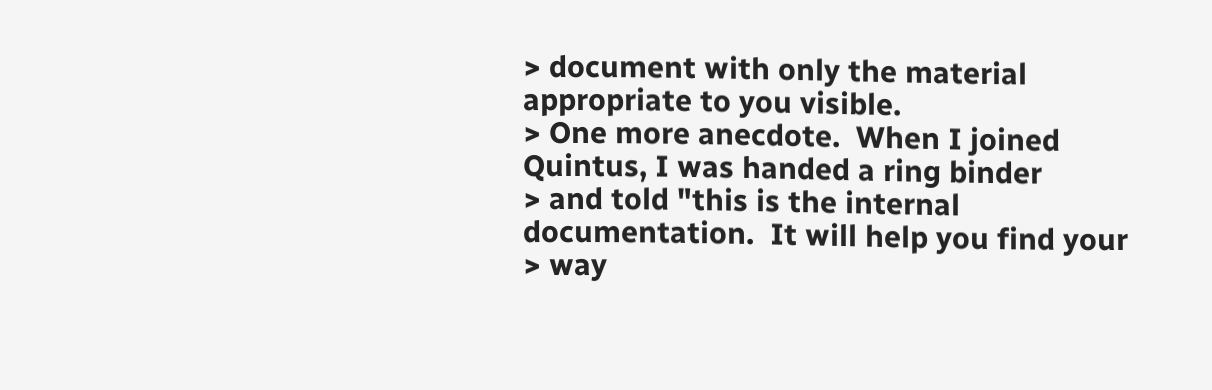> document with only the material appropriate to you visible.
> One more anecdote.  When I joined Quintus, I was handed a ring binder
> and told "this is the internal documentation.  It will help you find your
> way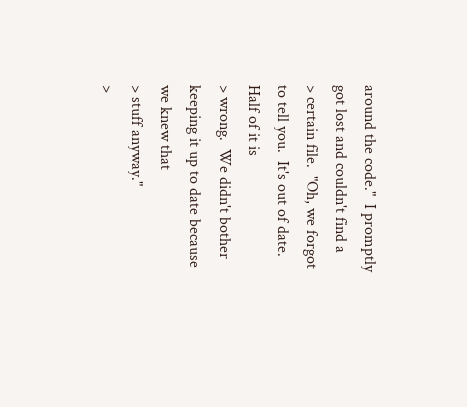around the code."  I promptly got lost and couldn't find a
> certain file.  "Oh, we forgot to tell you.  It's out of date.  Half of it is
> wrong.  We didn't bother keeping it up to date because we knew that
> stuff anyway."
>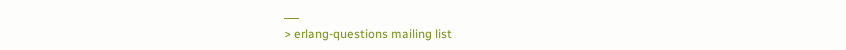___
> erlang-questions mailing list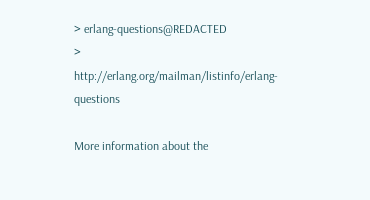> erlang-questions@REDACTED
> http://erlang.org/mailman/listinfo/erlang-questions

More information about the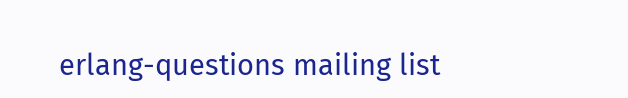erlang-questions mailing list